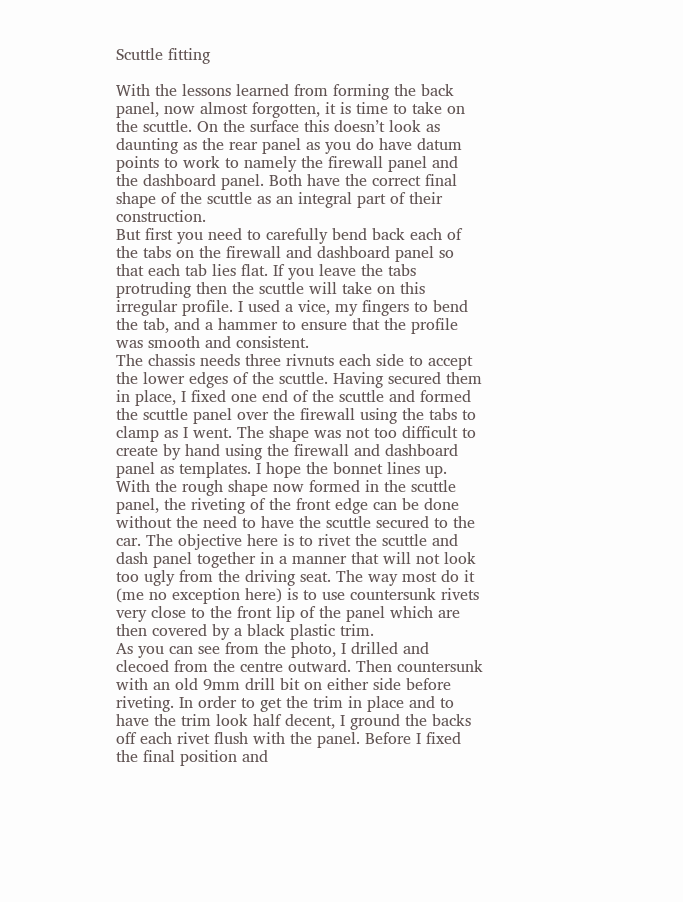Scuttle fitting

With the lessons learned from forming the back panel, now almost forgotten, it is time to take on the scuttle. On the surface this doesn’t look as daunting as the rear panel as you do have datum points to work to namely the firewall panel and the dashboard panel. Both have the correct final shape of the scuttle as an integral part of their construction.
But first you need to carefully bend back each of the tabs on the firewall and dashboard panel so that each tab lies flat. If you leave the tabs protruding then the scuttle will take on this irregular profile. I used a vice, my fingers to bend the tab, and a hammer to ensure that the profile was smooth and consistent.
The chassis needs three rivnuts each side to accept the lower edges of the scuttle. Having secured them in place, I fixed one end of the scuttle and formed the scuttle panel over the firewall using the tabs to clamp as I went. The shape was not too difficult to create by hand using the firewall and dashboard panel as templates. I hope the bonnet lines up.
With the rough shape now formed in the scuttle panel, the riveting of the front edge can be done without the need to have the scuttle secured to the car. The objective here is to rivet the scuttle and dash panel together in a manner that will not look too ugly from the driving seat. The way most do it (me no exception here) is to use countersunk rivets very close to the front lip of the panel which are then covered by a black plastic trim.
As you can see from the photo, I drilled and clecoed from the centre outward. Then countersunk with an old 9mm drill bit on either side before riveting. In order to get the trim in place and to have the trim look half decent, I ground the backs off each rivet flush with the panel. Before I fixed the final position and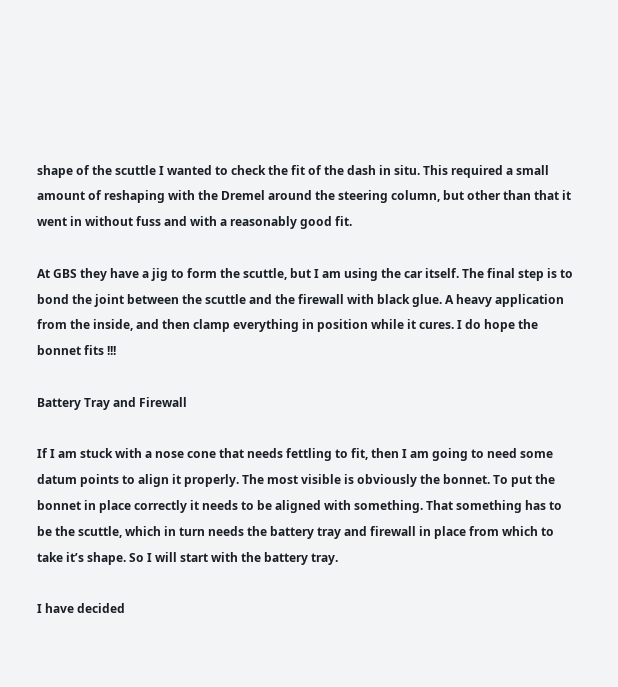shape of the scuttle I wanted to check the fit of the dash in situ. This required a small amount of reshaping with the Dremel around the steering column, but other than that it went in without fuss and with a reasonably good fit.

At GBS they have a jig to form the scuttle, but I am using the car itself. The final step is to bond the joint between the scuttle and the firewall with black glue. A heavy application from the inside, and then clamp everything in position while it cures. I do hope the bonnet fits !!!

Battery Tray and Firewall

If I am stuck with a nose cone that needs fettling to fit, then I am going to need some datum points to align it properly. The most visible is obviously the bonnet. To put the bonnet in place correctly it needs to be aligned with something. That something has to be the scuttle, which in turn needs the battery tray and firewall in place from which to take it’s shape. So I will start with the battery tray.

I have decided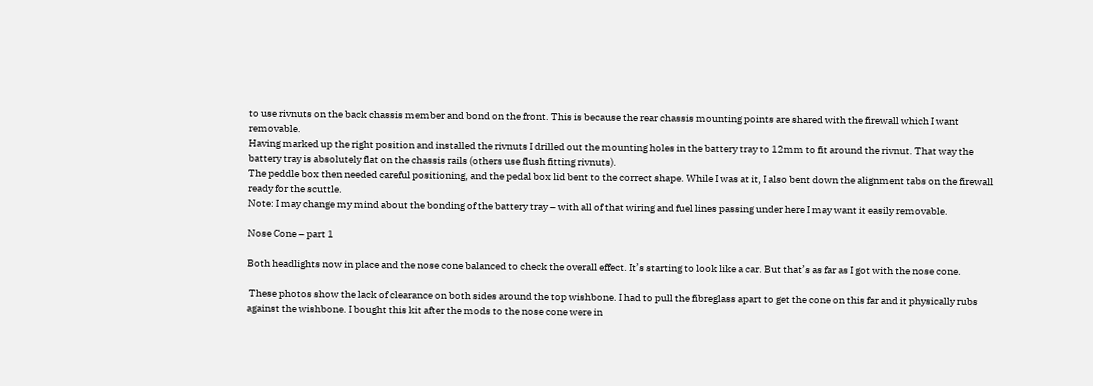to use rivnuts on the back chassis member and bond on the front. This is because the rear chassis mounting points are shared with the firewall which I want removable.
Having marked up the right position and installed the rivnuts I drilled out the mounting holes in the battery tray to 12mm to fit around the rivnut. That way the battery tray is absolutely flat on the chassis rails (others use flush fitting rivnuts).
The peddle box then needed careful positioning, and the pedal box lid bent to the correct shape. While I was at it, I also bent down the alignment tabs on the firewall ready for the scuttle.
Note: I may change my mind about the bonding of the battery tray – with all of that wiring and fuel lines passing under here I may want it easily removable.

Nose Cone – part 1

Both headlights now in place and the nose cone balanced to check the overall effect. It’s starting to look like a car. But that’s as far as I got with the nose cone.

 These photos show the lack of clearance on both sides around the top wishbone. I had to pull the fibreglass apart to get the cone on this far and it physically rubs against the wishbone. I bought this kit after the mods to the nose cone were in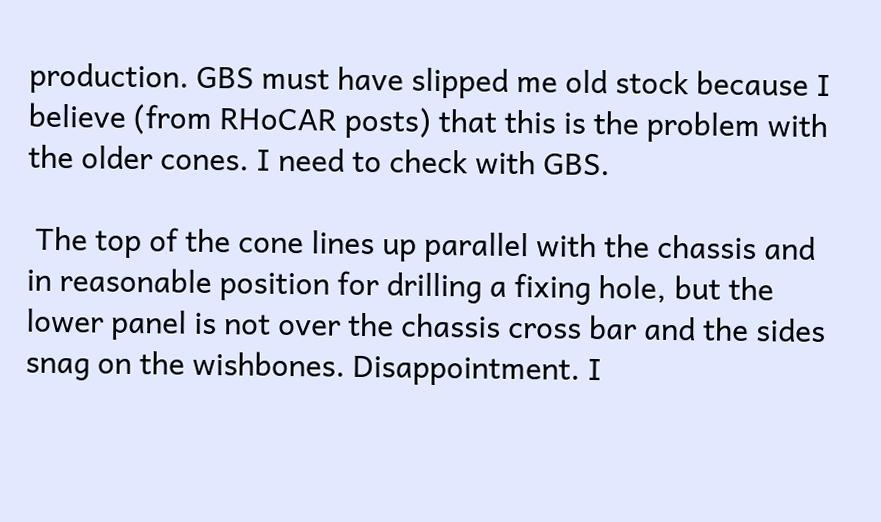production. GBS must have slipped me old stock because I believe (from RHoCAR posts) that this is the problem with the older cones. I need to check with GBS.

 The top of the cone lines up parallel with the chassis and in reasonable position for drilling a fixing hole, but the lower panel is not over the chassis cross bar and the sides snag on the wishbones. Disappointment. I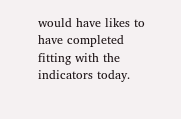would have likes to have completed fitting with the indicators today.